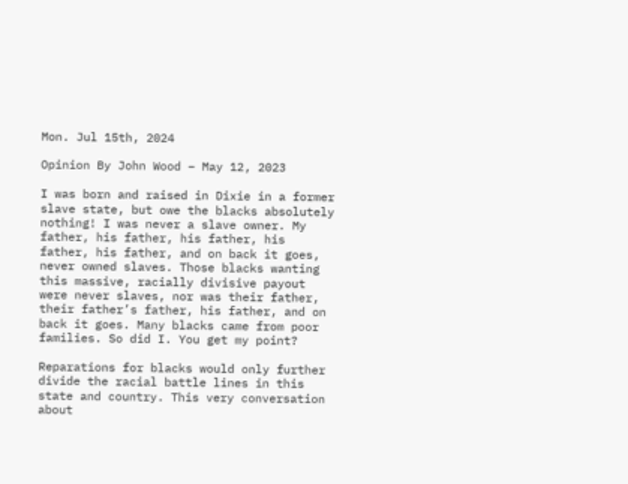Mon. Jul 15th, 2024

Opinion By John Wood – May 12, 2023

I was born and raised in Dixie in a former slave state, but owe the blacks absolutely nothing! I was never a slave owner. My father, his father, his father, his father, his father, and on back it goes, never owned slaves. Those blacks wanting this massive, racially divisive payout were never slaves, nor was their father, their father’s father, his father, and on back it goes. Many blacks came from poor families. So did I. You get my point?

Reparations for blacks would only further divide the racial battle lines in this state and country. This very conversation about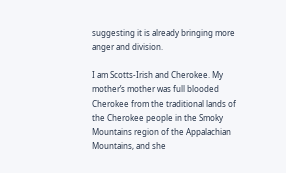suggesting it is already bringing more anger and division.

I am Scotts-Irish and Cherokee. My mother’s mother was full blooded Cherokee from the traditional lands of the Cherokee people in the Smoky Mountains region of the Appalachian Mountains, and she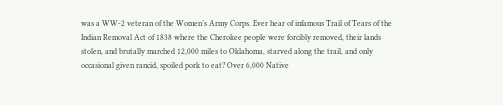was a WW-2 veteran of the Women’s Army Corps. Ever hear of infamous Trail of Tears of the Indian Removal Act of 1838 where the Cherokee people were forcibly removed, their lands stolen, and brutally marched 12,000 miles to Oklahoma, starved along the trail, and only occasional given rancid, spoiled pork to eat? Over 6,000 Native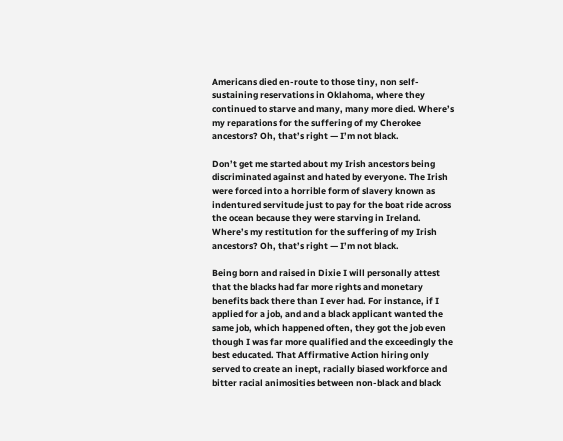Americans died en-route to those tiny, non self-sustaining reservations in Oklahoma, where they continued to starve and many, many more died. Where’s my reparations for the suffering of my Cherokee ancestors? Oh, that’s right — I’m not black.

Don’t get me started about my Irish ancestors being discriminated against and hated by everyone. The Irish were forced into a horrible form of slavery known as indentured servitude just to pay for the boat ride across the ocean because they were starving in Ireland. Where’s my restitution for the suffering of my Irish ancestors? Oh, that’s right — I’m not black.

Being born and raised in Dixie I will personally attest that the blacks had far more rights and monetary benefits back there than I ever had. For instance, if I applied for a job, and and a black applicant wanted the same job, which happened often, they got the job even though I was far more qualified and the exceedingly the best educated. That Affirmative Action hiring only served to create an inept, racially biased workforce and bitter racial animosities between non-black and black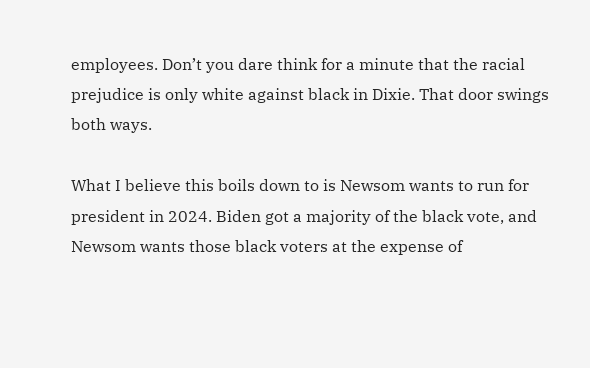employees. Don’t you dare think for a minute that the racial prejudice is only white against black in Dixie. That door swings both ways.

What I believe this boils down to is Newsom wants to run for president in 2024. Biden got a majority of the black vote, and Newsom wants those black voters at the expense of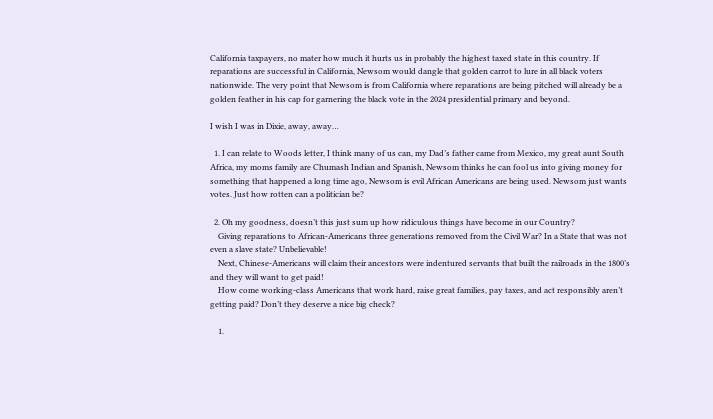California taxpayers, no mater how much it hurts us in probably the highest taxed state in this country. If reparations are successful in California, Newsom would dangle that golden carrot to lure in all black voters nationwide. The very point that Newsom is from California where reparations are being pitched will already be a golden feather in his cap for garnering the black vote in the 2024 presidential primary and beyond.

I wish I was in Dixie, away, away…

  1. I can relate to Woods letter, I think many of us can, my Dad’s father came from Mexico, my great aunt South Africa, my moms family are Chumash Indian and Spanish, Newsom thinks he can fool us into giving money for something that happened a long time ago, Newsom is evil African Americans are being used. Newsom just wants votes. Just how rotten can a politician be?

  2. Oh my goodness, doesn’t this just sum up how ridiculous things have become in our Country?
    Giving reparations to African-Americans three generations removed from the Civil War? In a State that was not even a slave state? Unbelievable!
    Next, Chinese-Americans will claim their ancestors were indentured servants that built the railroads in the 1800’s and they will want to get paid!
    How come working-class Americans that work hard, raise great families, pay taxes, and act responsibly aren’t getting paid? Don’t they deserve a nice big check?

    1.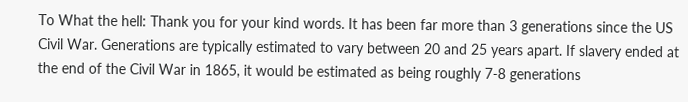To What the hell: Thank you for your kind words. It has been far more than 3 generations since the US Civil War. Generations are typically estimated to vary between 20 and 25 years apart. If slavery ended at the end of the Civil War in 1865, it would be estimated as being roughly 7-8 generations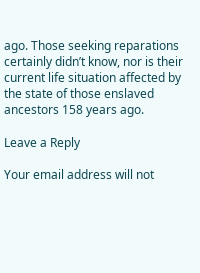ago. Those seeking reparations certainly didn’t know, nor is their current life situation affected by the state of those enslaved ancestors 158 years ago.

Leave a Reply

Your email address will not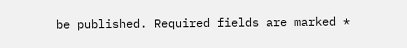be published. Required fields are marked *